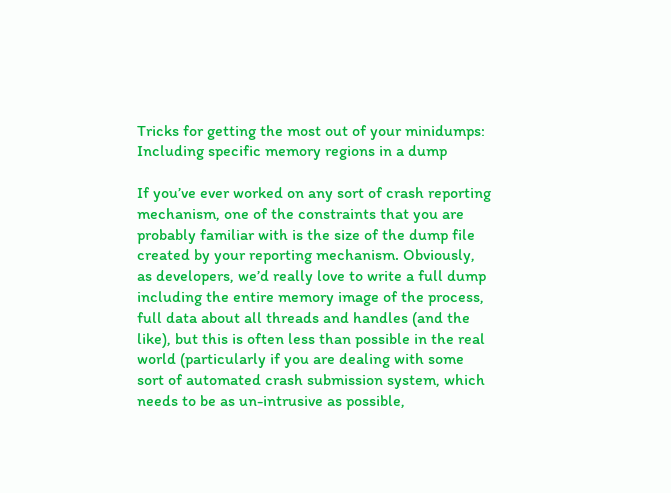Tricks for getting the most out of your minidumps: Including specific memory regions in a dump

If you’ve ever worked on any sort of crash reporting mechanism, one of the constraints that you are probably familiar with is the size of the dump file created by your reporting mechanism. Obviously, as developers, we’d really love to write a full dump including the entire memory image of the process, full data about all threads and handles (and the like), but this is often less than possible in the real world (particularly if you are dealing with some sort of automated crash submission system, which needs to be as un-intrusive as possible,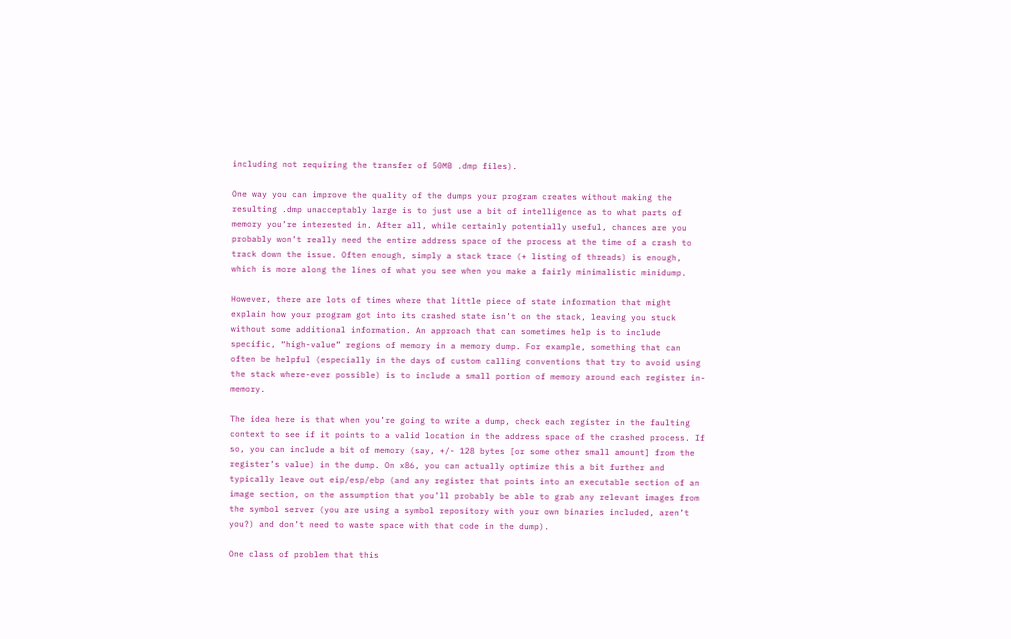including not requiring the transfer of 50MB .dmp files).

One way you can improve the quality of the dumps your program creates without making the resulting .dmp unacceptably large is to just use a bit of intelligence as to what parts of memory you’re interested in. After all, while certainly potentially useful, chances are you probably won’t really need the entire address space of the process at the time of a crash to track down the issue. Often enough, simply a stack trace (+ listing of threads) is enough, which is more along the lines of what you see when you make a fairly minimalistic minidump.

However, there are lots of times where that little piece of state information that might explain how your program got into its crashed state isn’t on the stack, leaving you stuck without some additional information. An approach that can sometimes help is to include specific, “high-value” regions of memory in a memory dump. For example, something that can often be helpful (especially in the days of custom calling conventions that try to avoid using the stack where-ever possible) is to include a small portion of memory around each register in-memory.

The idea here is that when you’re going to write a dump, check each register in the faulting context to see if it points to a valid location in the address space of the crashed process. If so, you can include a bit of memory (say, +/- 128 bytes [or some other small amount] from the register’s value) in the dump. On x86, you can actually optimize this a bit further and typically leave out eip/esp/ebp (and any register that points into an executable section of an image section, on the assumption that you’ll probably be able to grab any relevant images from the symbol server (you are using a symbol repository with your own binaries included, aren’t you?) and don’t need to waste space with that code in the dump).

One class of problem that this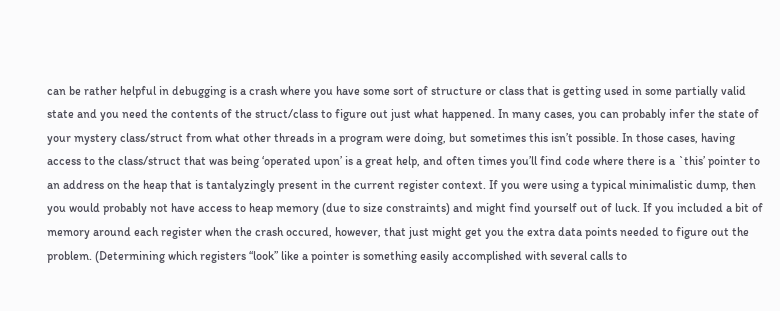can be rather helpful in debugging is a crash where you have some sort of structure or class that is getting used in some partially valid state and you need the contents of the struct/class to figure out just what happened. In many cases, you can probably infer the state of your mystery class/struct from what other threads in a program were doing, but sometimes this isn’t possible. In those cases, having access to the class/struct that was being ‘operated upon’ is a great help, and often times you’ll find code where there is a `this’ pointer to an address on the heap that is tantalyzingly present in the current register context. If you were using a typical minimalistic dump, then you would probably not have access to heap memory (due to size constraints) and might find yourself out of luck. If you included a bit of memory around each register when the crash occured, however, that just might get you the extra data points needed to figure out the problem. (Determining which registers “look” like a pointer is something easily accomplished with several calls to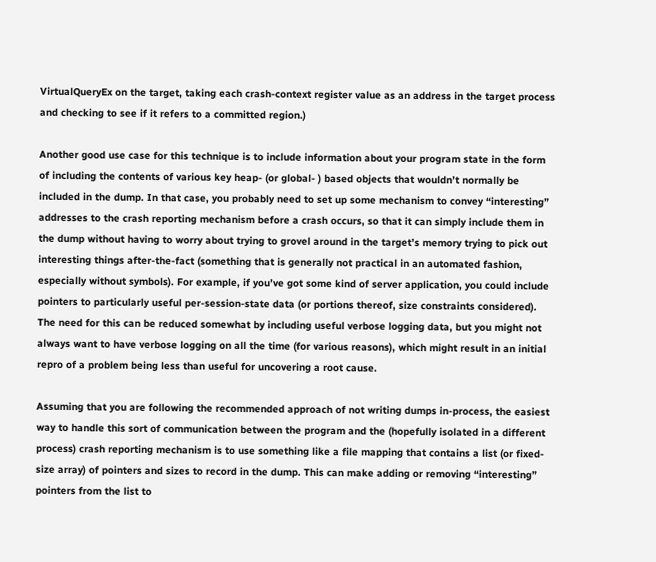VirtualQueryEx on the target, taking each crash-context register value as an address in the target process and checking to see if it refers to a committed region.)

Another good use case for this technique is to include information about your program state in the form of including the contents of various key heap- (or global- ) based objects that wouldn’t normally be included in the dump. In that case, you probably need to set up some mechanism to convey “interesting” addresses to the crash reporting mechanism before a crash occurs, so that it can simply include them in the dump without having to worry about trying to grovel around in the target’s memory trying to pick out interesting things after-the-fact (something that is generally not practical in an automated fashion, especially without symbols). For example, if you’ve got some kind of server application, you could include pointers to particularly useful per-session-state data (or portions thereof, size constraints considered). The need for this can be reduced somewhat by including useful verbose logging data, but you might not always want to have verbose logging on all the time (for various reasons), which might result in an initial repro of a problem being less than useful for uncovering a root cause.

Assuming that you are following the recommended approach of not writing dumps in-process, the easiest way to handle this sort of communication between the program and the (hopefully isolated in a different process) crash reporting mechanism is to use something like a file mapping that contains a list (or fixed-size array) of pointers and sizes to record in the dump. This can make adding or removing “interesting” pointers from the list to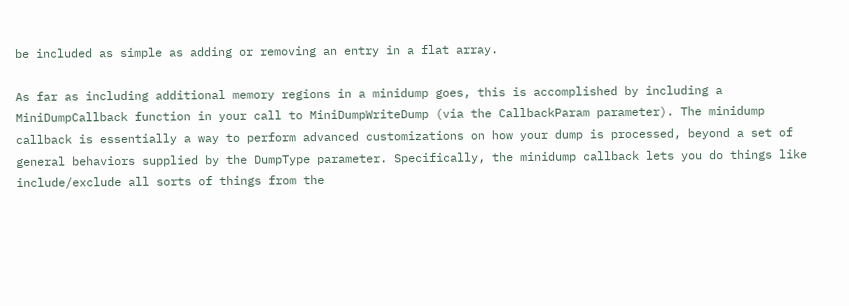be included as simple as adding or removing an entry in a flat array.

As far as including additional memory regions in a minidump goes, this is accomplished by including a MiniDumpCallback function in your call to MiniDumpWriteDump (via the CallbackParam parameter). The minidump callback is essentially a way to perform advanced customizations on how your dump is processed, beyond a set of general behaviors supplied by the DumpType parameter. Specifically, the minidump callback lets you do things like include/exclude all sorts of things from the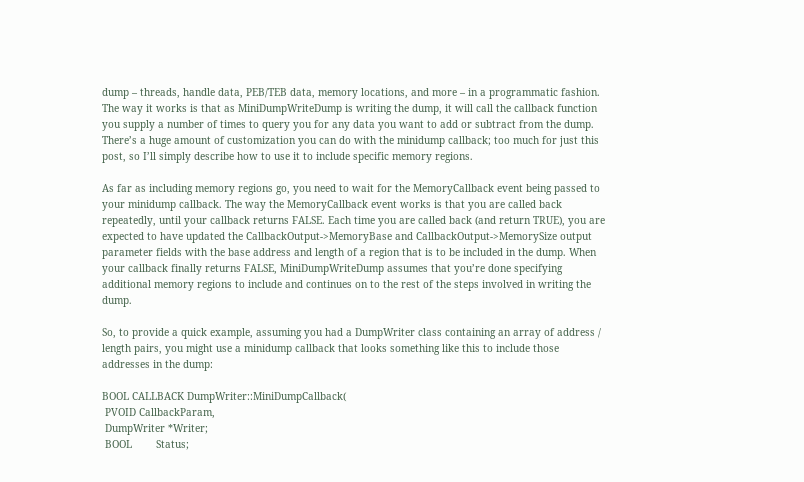dump – threads, handle data, PEB/TEB data, memory locations, and more – in a programmatic fashion. The way it works is that as MiniDumpWriteDump is writing the dump, it will call the callback function you supply a number of times to query you for any data you want to add or subtract from the dump. There’s a huge amount of customization you can do with the minidump callback; too much for just this post, so I’ll simply describe how to use it to include specific memory regions.

As far as including memory regions go, you need to wait for the MemoryCallback event being passed to your minidump callback. The way the MemoryCallback event works is that you are called back repeatedly, until your callback returns FALSE. Each time you are called back (and return TRUE), you are expected to have updated the CallbackOutput->MemoryBase and CallbackOutput->MemorySize output parameter fields with the base address and length of a region that is to be included in the dump. When your callback finally returns FALSE, MiniDumpWriteDump assumes that you’re done specifying additional memory regions to include and continues on to the rest of the steps involved in writing the dump.

So, to provide a quick example, assuming you had a DumpWriter class containing an array of address / length pairs, you might use a minidump callback that looks something like this to include those addresses in the dump:

BOOL CALLBACK DumpWriter::MiniDumpCallback(
 PVOID CallbackParam,
 DumpWriter *Writer;
 BOOL        Status;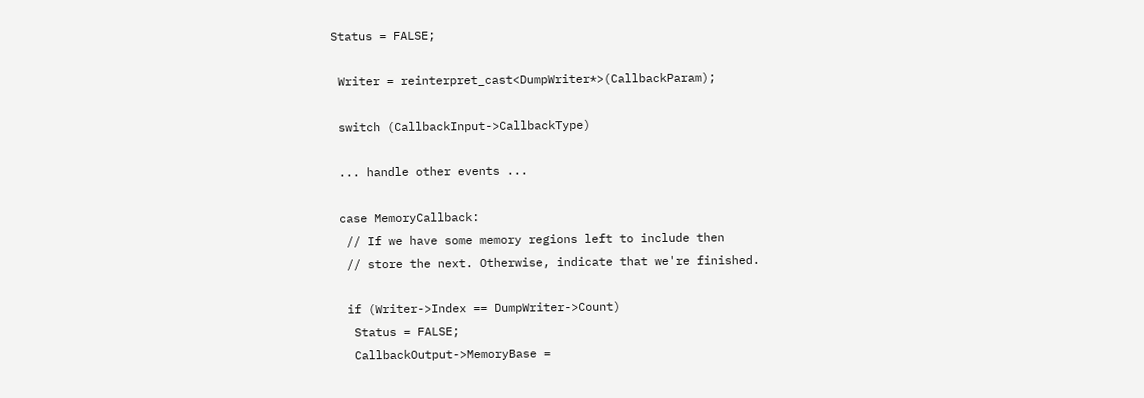Status = FALSE;

 Writer = reinterpret_cast<DumpWriter*>(CallbackParam);

 switch (CallbackInput->CallbackType)

 ... handle other events ...

 case MemoryCallback:
  // If we have some memory regions left to include then
  // store the next. Otherwise, indicate that we're finished.

  if (Writer->Index == DumpWriter->Count)
   Status = FALSE;
   CallbackOutput->MemoryBase =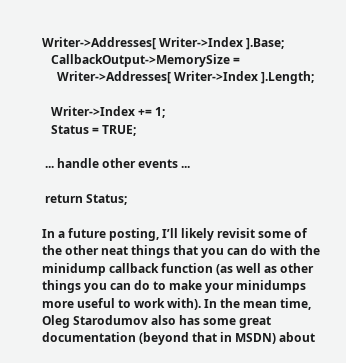Writer->Addresses[ Writer->Index ].Base;
   CallbackOutput->MemorySize =
     Writer->Addresses[ Writer->Index ].Length;

   Writer->Index += 1;
   Status = TRUE;

 ... handle other events ...

 return Status;

In a future posting, I’ll likely revisit some of the other neat things that you can do with the minidump callback function (as well as other things you can do to make your minidumps more useful to work with). In the mean time, Oleg Starodumov also has some great documentation (beyond that in MSDN) about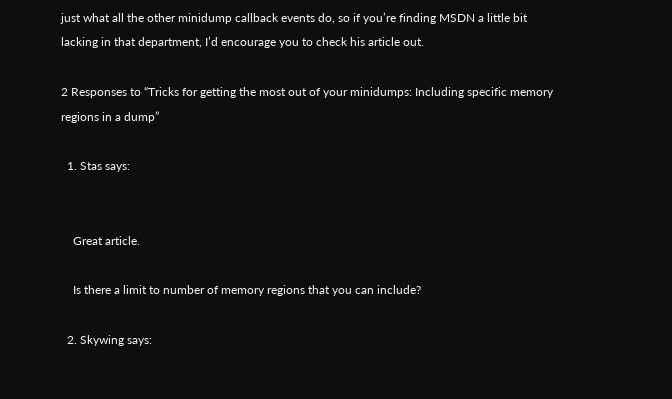just what all the other minidump callback events do, so if you’re finding MSDN a little bit lacking in that department, I’d encourage you to check his article out.

2 Responses to “Tricks for getting the most out of your minidumps: Including specific memory regions in a dump”

  1. Stas says:


    Great article.

    Is there a limit to number of memory regions that you can include?

  2. Skywing says: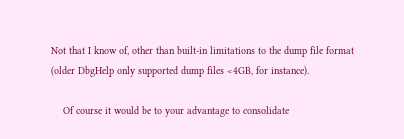Not that I know of, other than built-in limitations to the dump file format (older DbgHelp only supported dump files <4GB, for instance).

    Of course it would be to your advantage to consolidate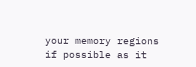your memory regions if possible as it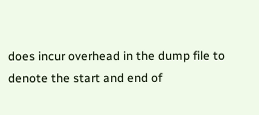does incur overhead in the dump file to denote the start and end of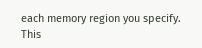each memory region you specify. This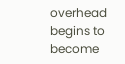overhead begins to become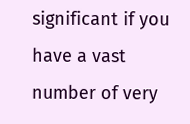significant if you have a vast number of very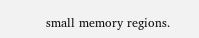small memory regions.